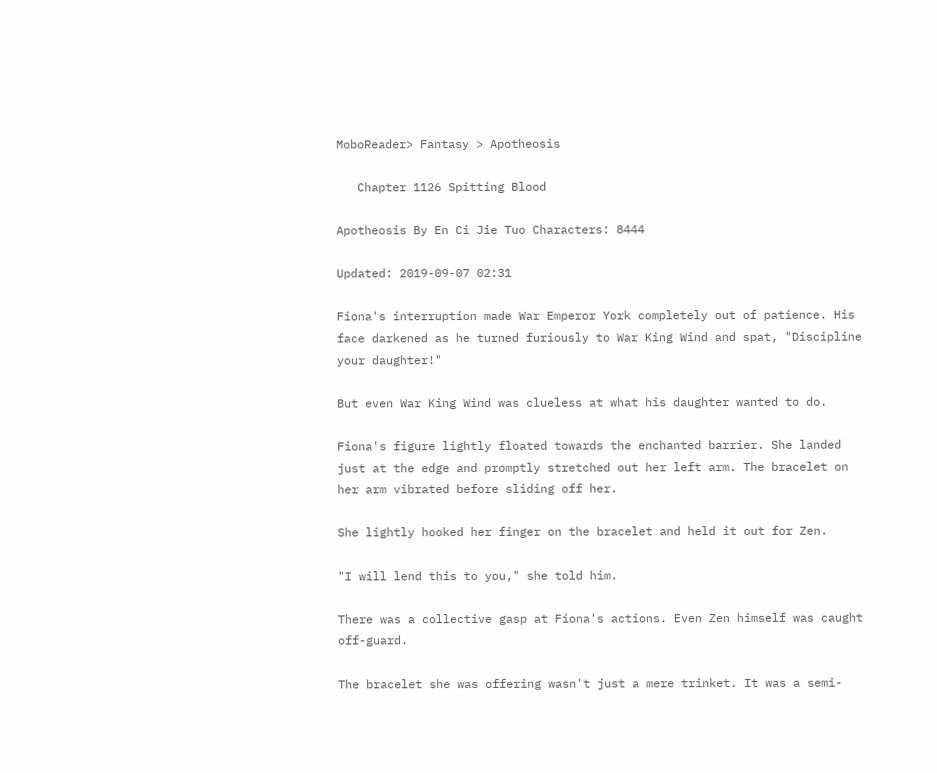MoboReader> Fantasy > Apotheosis

   Chapter 1126 Spitting Blood

Apotheosis By En Ci Jie Tuo Characters: 8444

Updated: 2019-09-07 02:31

Fiona's interruption made War Emperor York completely out of patience. His face darkened as he turned furiously to War King Wind and spat, "Discipline your daughter!"

But even War King Wind was clueless at what his daughter wanted to do.

Fiona's figure lightly floated towards the enchanted barrier. She landed just at the edge and promptly stretched out her left arm. The bracelet on her arm vibrated before sliding off her.

She lightly hooked her finger on the bracelet and held it out for Zen.

"I will lend this to you," she told him.

There was a collective gasp at Fiona's actions. Even Zen himself was caught off-guard.

The bracelet she was offering wasn't just a mere trinket. It was a semi-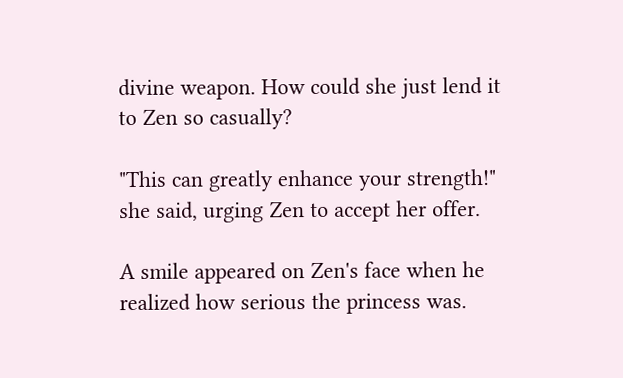divine weapon. How could she just lend it to Zen so casually?

"This can greatly enhance your strength!" she said, urging Zen to accept her offer.

A smile appeared on Zen's face when he realized how serious the princess was.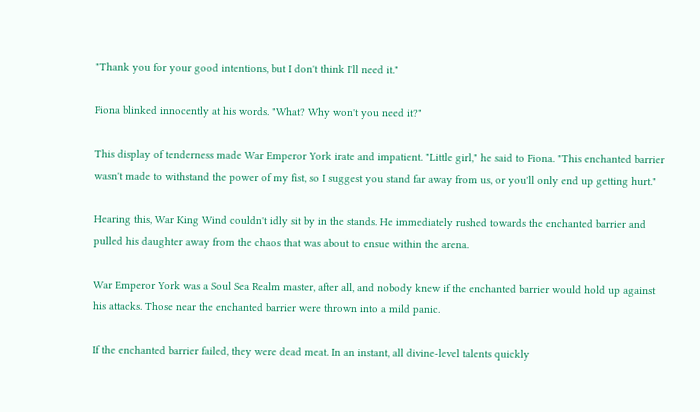"Thank you for your good intentions, but I don't think I'll need it."

Fiona blinked innocently at his words. "What? Why won't you need it?"

This display of tenderness made War Emperor York irate and impatient. "Little girl," he said to Fiona. "This enchanted barrier wasn't made to withstand the power of my fist, so I suggest you stand far away from us, or you'll only end up getting hurt."

Hearing this, War King Wind couldn't idly sit by in the stands. He immediately rushed towards the enchanted barrier and pulled his daughter away from the chaos that was about to ensue within the arena.

War Emperor York was a Soul Sea Realm master, after all, and nobody knew if the enchanted barrier would hold up against his attacks. Those near the enchanted barrier were thrown into a mild panic.

If the enchanted barrier failed, they were dead meat. In an instant, all divine-level talents quickly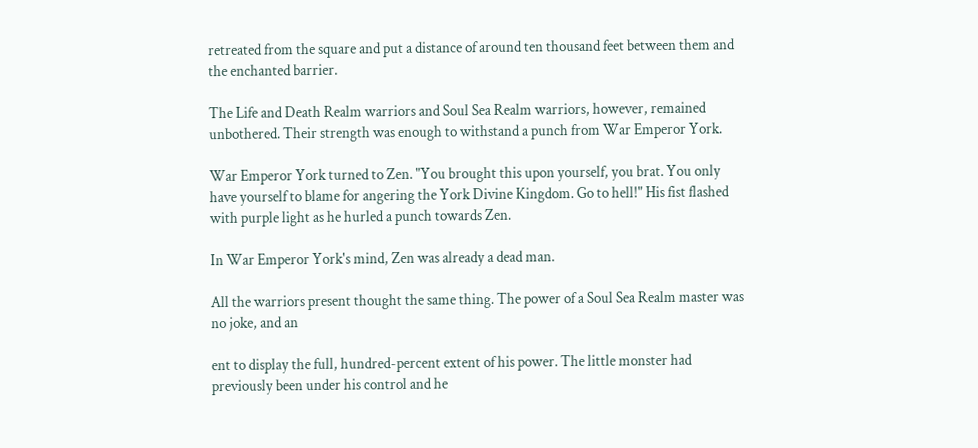retreated from the square and put a distance of around ten thousand feet between them and the enchanted barrier.

The Life and Death Realm warriors and Soul Sea Realm warriors, however, remained unbothered. Their strength was enough to withstand a punch from War Emperor York.

War Emperor York turned to Zen. "You brought this upon yourself, you brat. You only have yourself to blame for angering the York Divine Kingdom. Go to hell!" His fist flashed with purple light as he hurled a punch towards Zen.

In War Emperor York's mind, Zen was already a dead man.

All the warriors present thought the same thing. The power of a Soul Sea Realm master was no joke, and an

ent to display the full, hundred-percent extent of his power. The little monster had previously been under his control and he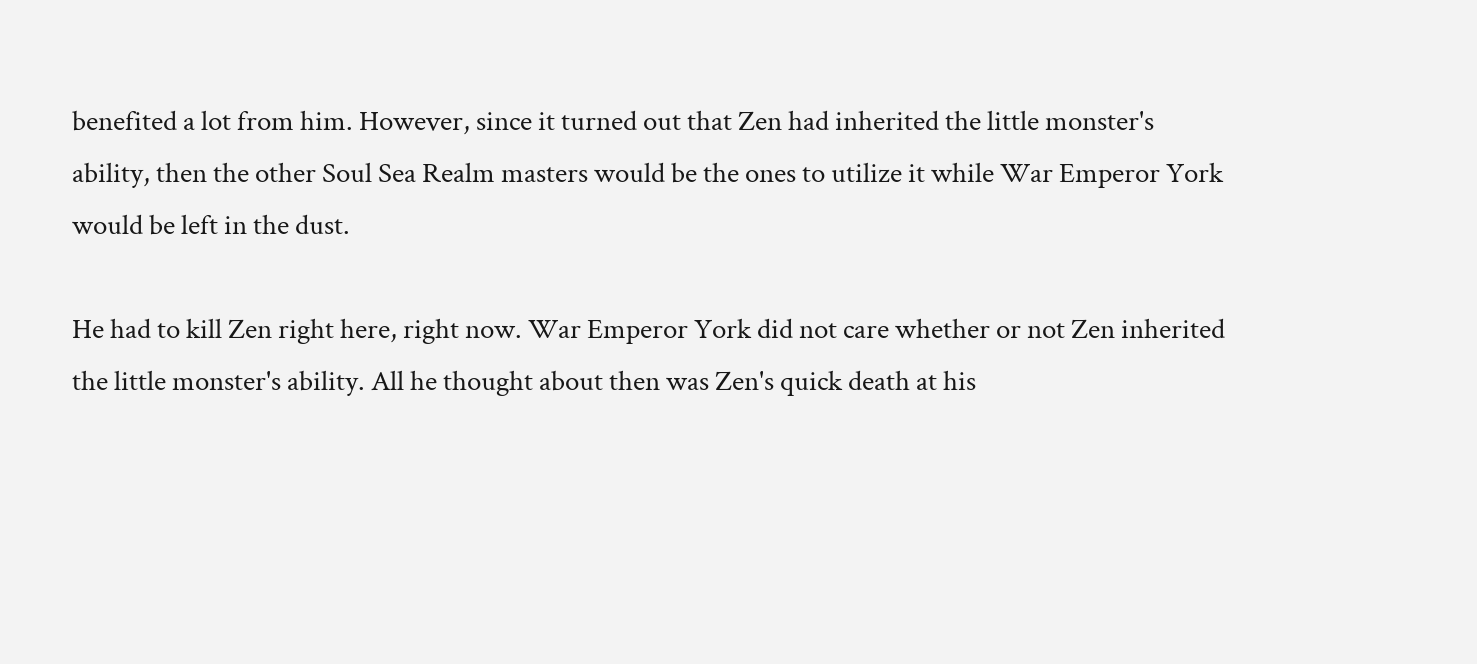benefited a lot from him. However, since it turned out that Zen had inherited the little monster's ability, then the other Soul Sea Realm masters would be the ones to utilize it while War Emperor York would be left in the dust.

He had to kill Zen right here, right now. War Emperor York did not care whether or not Zen inherited the little monster's ability. All he thought about then was Zen's quick death at his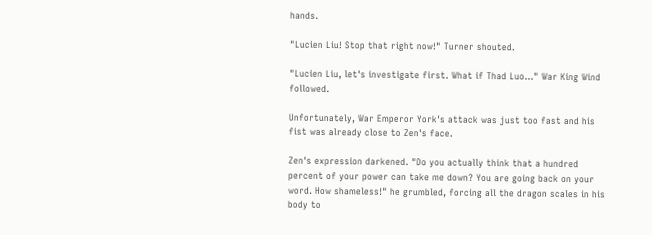hands.

"Lucien Liu! Stop that right now!" Turner shouted.

"Lucien Liu, let's investigate first. What if Thad Luo..." War King Wind followed.

Unfortunately, War Emperor York's attack was just too fast and his fist was already close to Zen's face.

Zen's expression darkened. "Do you actually think that a hundred percent of your power can take me down? You are going back on your word. How shameless!" he grumbled, forcing all the dragon scales in his body to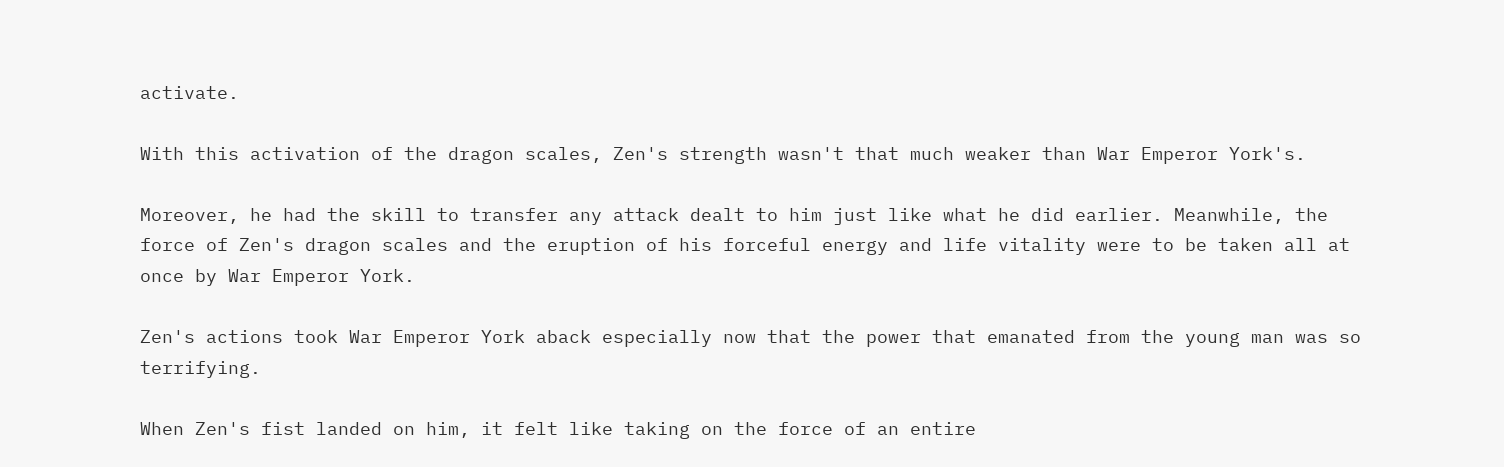activate.

With this activation of the dragon scales, Zen's strength wasn't that much weaker than War Emperor York's.

Moreover, he had the skill to transfer any attack dealt to him just like what he did earlier. Meanwhile, the force of Zen's dragon scales and the eruption of his forceful energy and life vitality were to be taken all at once by War Emperor York.

Zen's actions took War Emperor York aback especially now that the power that emanated from the young man was so terrifying.

When Zen's fist landed on him, it felt like taking on the force of an entire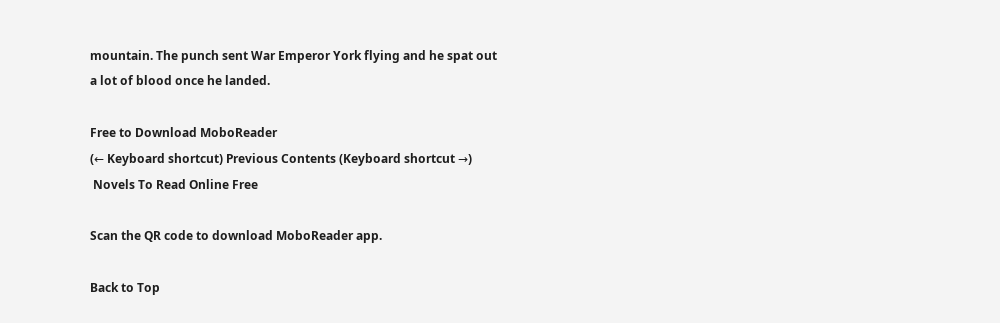mountain. The punch sent War Emperor York flying and he spat out a lot of blood once he landed.

Free to Download MoboReader
(← Keyboard shortcut) Previous Contents (Keyboard shortcut →)
 Novels To Read Online Free

Scan the QR code to download MoboReader app.

Back to Top